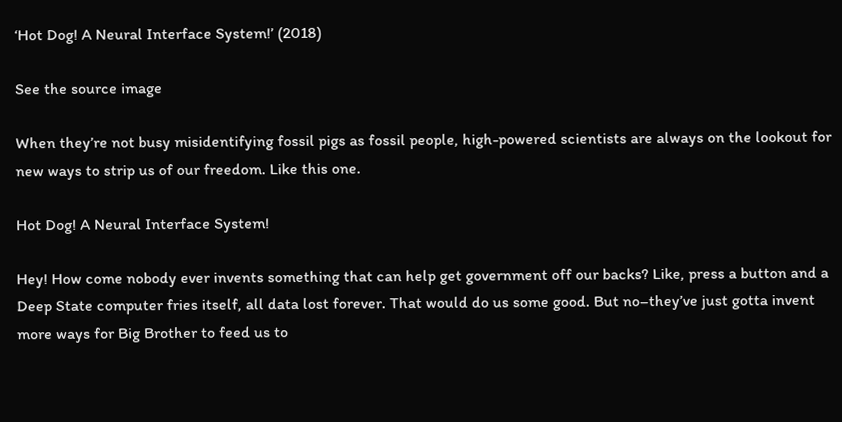‘Hot Dog! A Neural Interface System!’ (2018)

See the source image

When they’re not busy misidentifying fossil pigs as fossil people, high-powered scientists are always on the lookout for new ways to strip us of our freedom. Like this one.

Hot Dog! A Neural Interface System!

Hey! How come nobody ever invents something that can help get government off our backs? Like, press a button and a Deep State computer fries itself, all data lost forever. That would do us some good. But no–they’ve just gotta invent more ways for Big Brother to feed us to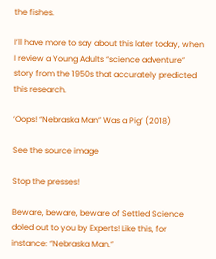the fishes.

I’ll have more to say about this later today, when I review a Young Adults “science adventure” story from the 1950s that accurately predicted this research.

‘Oops! “Nebraska Man” Was a Pig’ (2018)

See the source image

Stop the presses!

Beware, beware, beware of Settled Science doled out to you by Experts! Like this, for instance: “Nebraska Man.”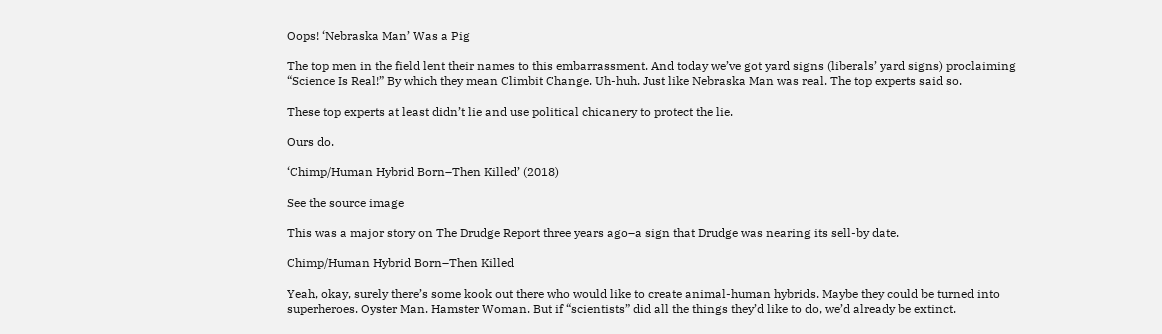Oops! ‘Nebraska Man’ Was a Pig

The top men in the field lent their names to this embarrassment. And today we’ve got yard signs (liberals’ yard signs) proclaiming “Science Is Real!” By which they mean Climbit Change. Uh-huh. Just like Nebraska Man was real. The top experts said so.

These top experts at least didn’t lie and use political chicanery to protect the lie.

Ours do.

‘Chimp/Human Hybrid Born–Then Killed’ (2018)

See the source image

This was a major story on The Drudge Report three years ago–a sign that Drudge was nearing its sell-by date.

Chimp/Human Hybrid Born–Then Killed

Yeah, okay, surely there’s some kook out there who would like to create animal-human hybrids. Maybe they could be turned into superheroes. Oyster Man. Hamster Woman. But if “scientists” did all the things they’d like to do, we’d already be extinct.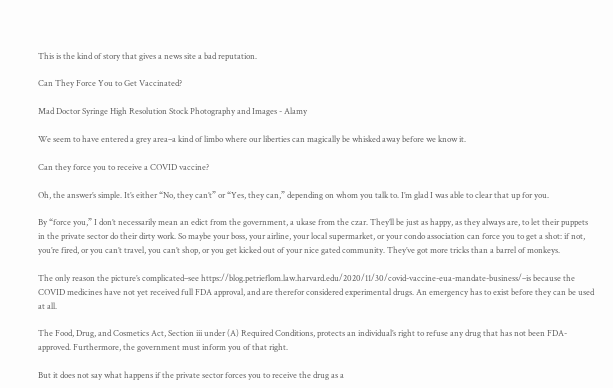This is the kind of story that gives a news site a bad reputation.

Can They Force You to Get Vaccinated?

Mad Doctor Syringe High Resolution Stock Photography and Images - Alamy

We seem to have entered a grey area–a kind of limbo where our liberties can magically be whisked away before we know it.

Can they force you to receive a COVID vaccine?

Oh, the answer’s simple. It’s either “No, they can’t” or “Yes, they can,” depending on whom you talk to. I’m glad I was able to clear that up for you.

By “force you,” I don’t necessarily mean an edict from the government, a ukase from the czar. They’ll be just as happy, as they always are, to let their puppets in the private sector do their dirty work. So maybe your boss, your airline, your local supermarket, or your condo association can force you to get a shot: if not, you’re fired, or you can’t travel, you can’t shop, or you get kicked out of your nice gated community. They’ve got more tricks than a barrel of monkeys.

The only reason the picture’s complicated–see https://blog.petrieflom.law.harvard.edu/2020/11/30/covid-vaccine-eua-mandate-business/–is because the COVID medicines have not yet received full FDA approval, and are therefor considered experimental drugs. An emergency has to exist before they can be used at all.

The Food, Drug, and Cosmetics Act, Section iii under (A) Required Conditions, protects an individual’s right to refuse any drug that has not been FDA-approved. Furthermore, the government must inform you of that right.

But it does not say what happens if the private sector forces you to receive the drug as a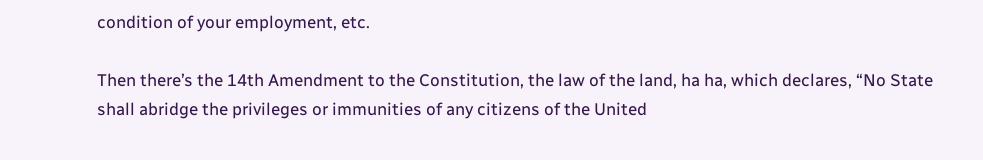condition of your employment, etc.

Then there’s the 14th Amendment to the Constitution, the law of the land, ha ha, which declares, “No State shall abridge the privileges or immunities of any citizens of the United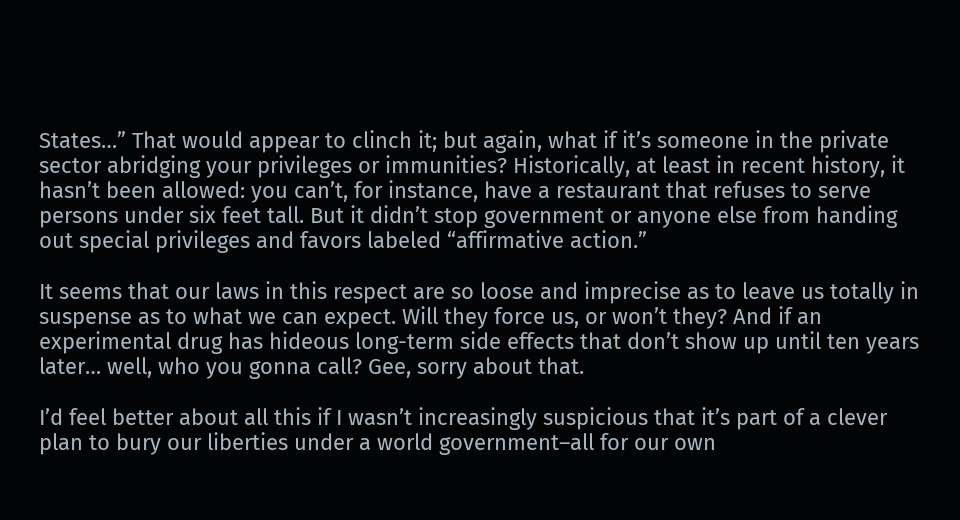States…” That would appear to clinch it; but again, what if it’s someone in the private sector abridging your privileges or immunities? Historically, at least in recent history, it hasn’t been allowed: you can’t, for instance, have a restaurant that refuses to serve persons under six feet tall. But it didn’t stop government or anyone else from handing out special privileges and favors labeled “affirmative action.”

It seems that our laws in this respect are so loose and imprecise as to leave us totally in suspense as to what we can expect. Will they force us, or won’t they? And if an experimental drug has hideous long-term side effects that don’t show up until ten years later… well, who you gonna call? Gee, sorry about that.

I’d feel better about all this if I wasn’t increasingly suspicious that it’s part of a clever plan to bury our liberties under a world government–all for our own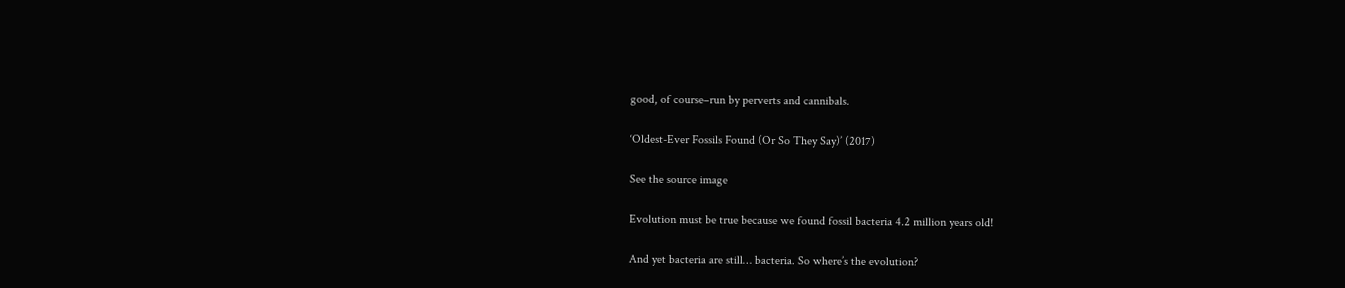good, of course–run by perverts and cannibals.

‘Oldest-Ever Fossils Found (Or So They Say)’ (2017)

See the source image

Evolution must be true because we found fossil bacteria 4.2 million years old!

And yet bacteria are still… bacteria. So where’s the evolution?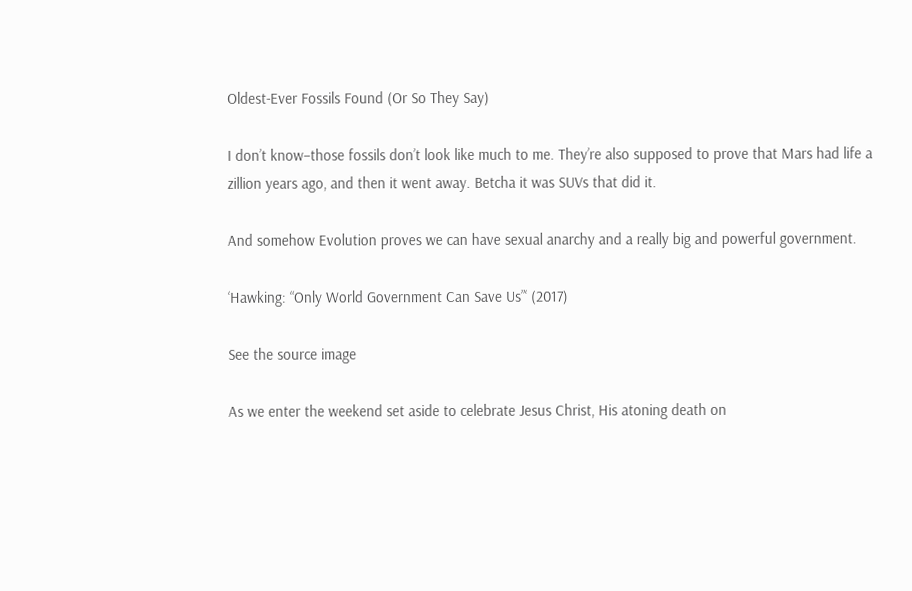Oldest-Ever Fossils Found (Or So They Say)

I don’t know–those fossils don’t look like much to me. They’re also supposed to prove that Mars had life a zillion years ago, and then it went away. Betcha it was SUVs that did it.

And somehow Evolution proves we can have sexual anarchy and a really big and powerful government.

‘Hawking: “Only World Government Can Save Us”‘ (2017)

See the source image

As we enter the weekend set aside to celebrate Jesus Christ, His atoning death on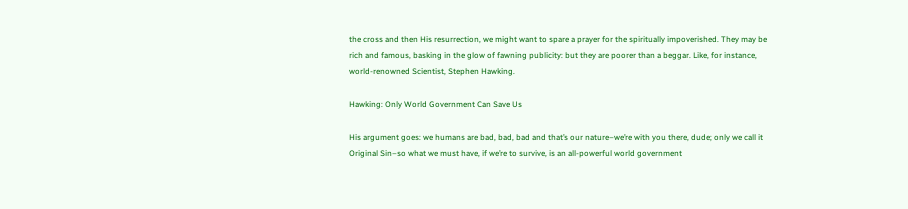the cross and then His resurrection, we might want to spare a prayer for the spiritually impoverished. They may be rich and famous, basking in the glow of fawning publicity: but they are poorer than a beggar. Like, for instance, world-renowned Scientist, Stephen Hawking.

Hawking: Only World Government Can Save Us

His argument goes: we humans are bad, bad, bad and that’s our nature–we’re with you there, dude; only we call it Original Sin–so what we must have, if we’re to survive, is an all-powerful world government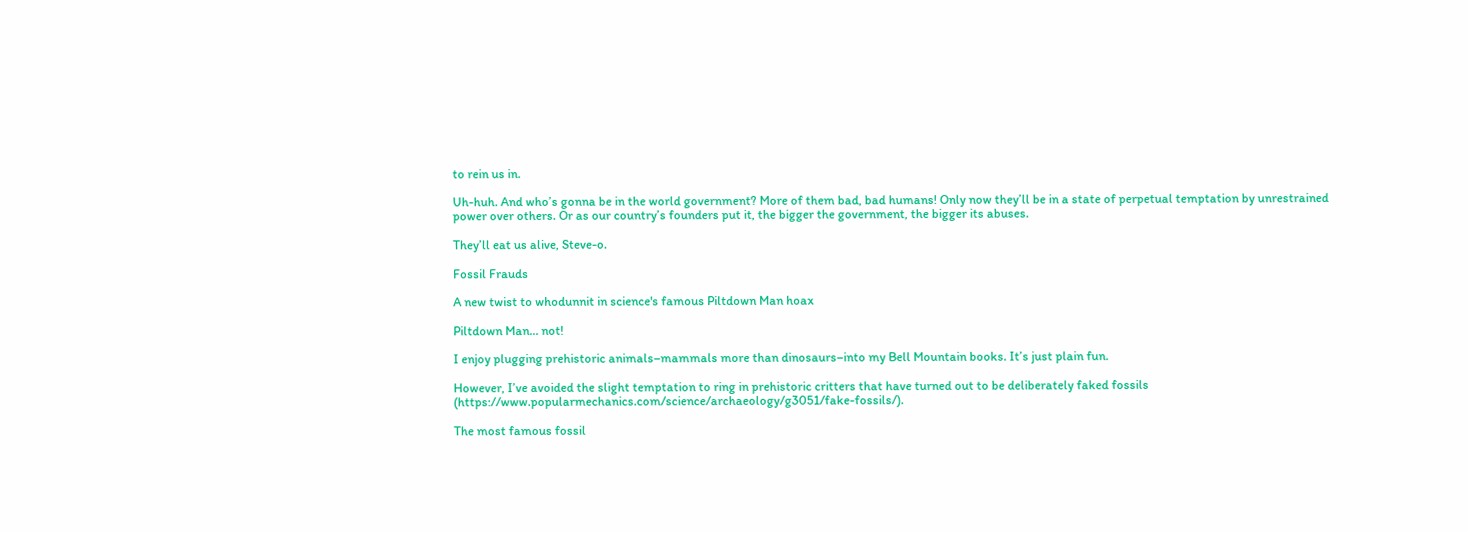to rein us in.

Uh-huh. And who’s gonna be in the world government? More of them bad, bad humans! Only now they’ll be in a state of perpetual temptation by unrestrained power over others. Or as our country’s founders put it, the bigger the government, the bigger its abuses.

They’ll eat us alive, Steve-o.

Fossil Frauds

A new twist to whodunnit in science's famous Piltdown Man hoax

Piltdown Man… not!

I enjoy plugging prehistoric animals–mammals more than dinosaurs–into my Bell Mountain books. It’s just plain fun.

However, I’ve avoided the slight temptation to ring in prehistoric critters that have turned out to be deliberately faked fossils (https://www.popularmechanics.com/science/archaeology/g3051/fake-fossils/).

The most famous fossil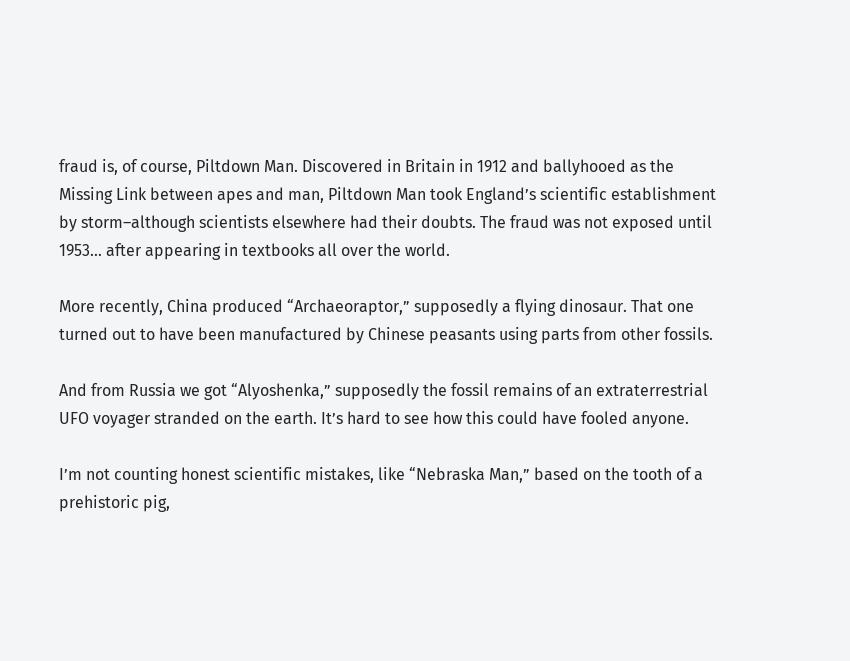fraud is, of course, Piltdown Man. Discovered in Britain in 1912 and ballyhooed as the Missing Link between apes and man, Piltdown Man took England’s scientific establishment by storm–although scientists elsewhere had their doubts. The fraud was not exposed until 1953… after appearing in textbooks all over the world.

More recently, China produced “Archaeoraptor,” supposedly a flying dinosaur. That one turned out to have been manufactured by Chinese peasants using parts from other fossils.

And from Russia we got “Alyoshenka,” supposedly the fossil remains of an extraterrestrial UFO voyager stranded on the earth. It’s hard to see how this could have fooled anyone.

I’m not counting honest scientific mistakes, like “Nebraska Man,” based on the tooth of a prehistoric pig,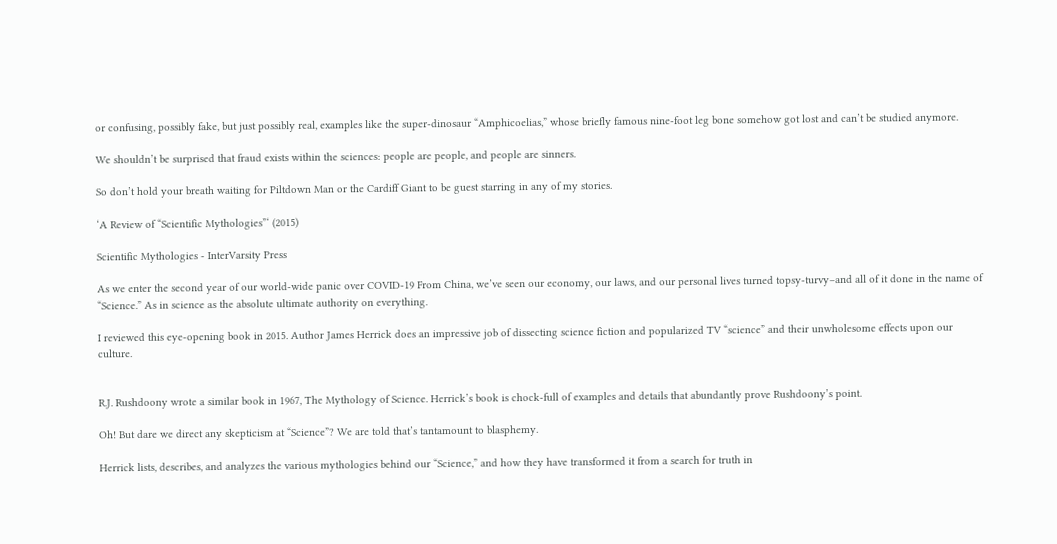or confusing, possibly fake, but just possibly real, examples like the super-dinosaur “Amphicoelias,” whose briefly famous nine-foot leg bone somehow got lost and can’t be studied anymore.

We shouldn’t be surprised that fraud exists within the sciences: people are people, and people are sinners.

So don’t hold your breath waiting for Piltdown Man or the Cardiff Giant to be guest starring in any of my stories.

‘A Review of “Scientific Mythologies”‘ (2015)

Scientific Mythologies - InterVarsity Press

As we enter the second year of our world-wide panic over COVID-19 From China, we’ve seen our economy, our laws, and our personal lives turned topsy-turvy–and all of it done in the name of “Science.” As in science as the absolute ultimate authority on everything.

I reviewed this eye-opening book in 2015. Author James Herrick does an impressive job of dissecting science fiction and popularized TV “science” and their unwholesome effects upon our culture.


R.J. Rushdoony wrote a similar book in 1967, The Mythology of Science. Herrick’s book is chock-full of examples and details that abundantly prove Rushdoony’s point.

Oh! But dare we direct any skepticism at “Science”? We are told that’s tantamount to blasphemy.

Herrick lists, describes, and analyzes the various mythologies behind our “Science,” and how they have transformed it from a search for truth in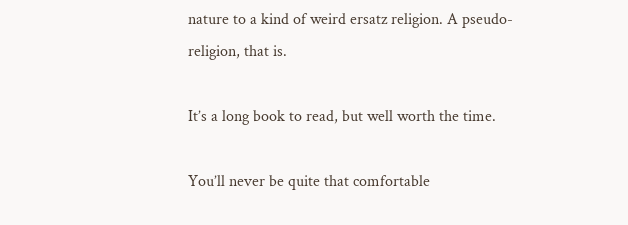nature to a kind of weird ersatz religion. A pseudo-religion, that is.

It’s a long book to read, but well worth the time.

You’ll never be quite that comfortable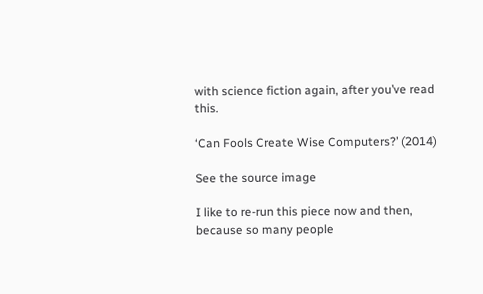with science fiction again, after you’ve read this.

‘Can Fools Create Wise Computers?’ (2014)

See the source image

I like to re-run this piece now and then, because so many people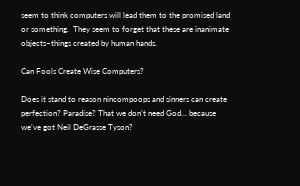seem to think computers will lead them to the promised land or something.  They seem to forget that these are inanimate objects–things created by human hands.

Can Fools Create Wise Computers?

Does it stand to reason nincompoops and sinners can create perfection? Paradise? That we don’t need God… because we’ve got Neil DeGrasse Tyson?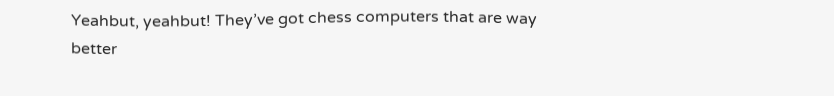Yeahbut, yeahbut! They’ve got chess computers that are way better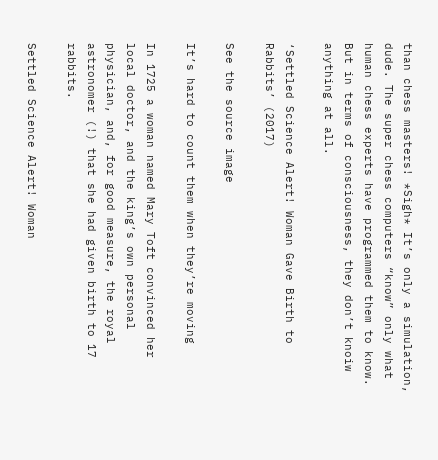than chess masters! *Sigh* It’s only a simulation, dude. The super chess computers “know” only what human chess experts have programmed them to know. But in terms of consciousness, they don’t knoiw anything at all.

‘Settled Science Alert! Woman Gave Birth to Rabbits’ (2017)

See the source image

It’s hard to count them when they’re moving

In 1725 a woman named Mary Toft convinced her local doctor, and the king’s own personal physician, and, for good measure, the royal astronomer (!) that she had given birth to 17 rabbits.

Settled Science Alert! Woman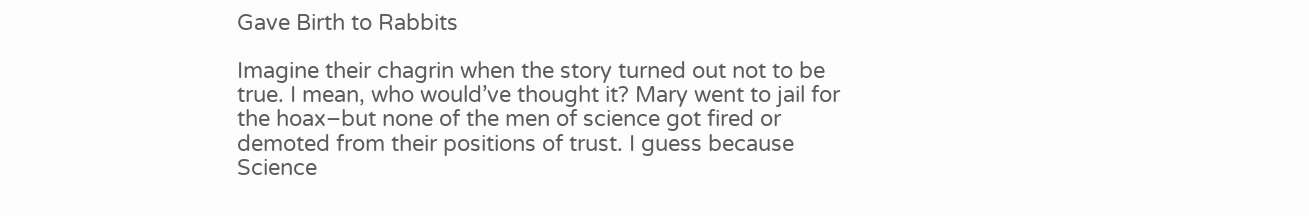Gave Birth to Rabbits

Imagine their chagrin when the story turned out not to be true. I mean, who would’ve thought it? Mary went to jail for the hoax–but none of the men of science got fired or demoted from their positions of trust. I guess because Science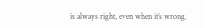is always right, even when it’s wrong.